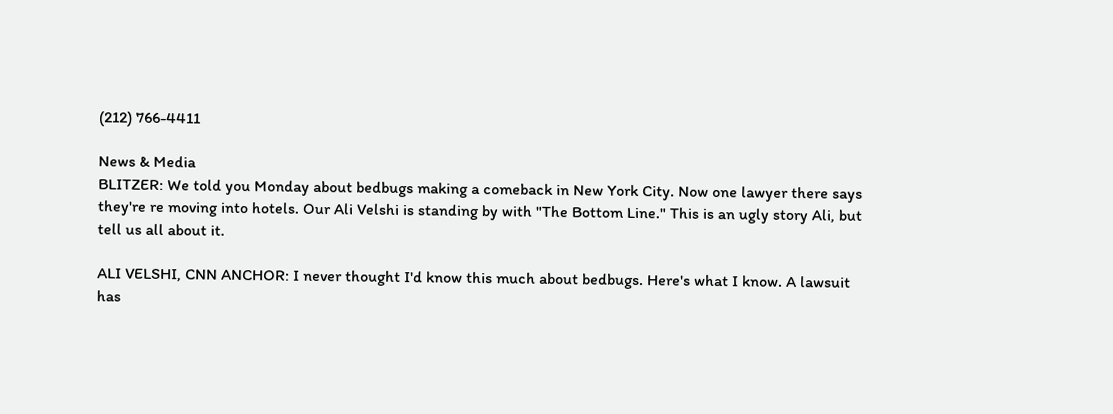(212) 766-4411

News & Media
BLITZER: We told you Monday about bedbugs making a comeback in New York City. Now one lawyer there says they're re moving into hotels. Our Ali Velshi is standing by with "The Bottom Line." This is an ugly story Ali, but tell us all about it.

ALI VELSHI, CNN ANCHOR: I never thought I'd know this much about bedbugs. Here's what I know. A lawsuit has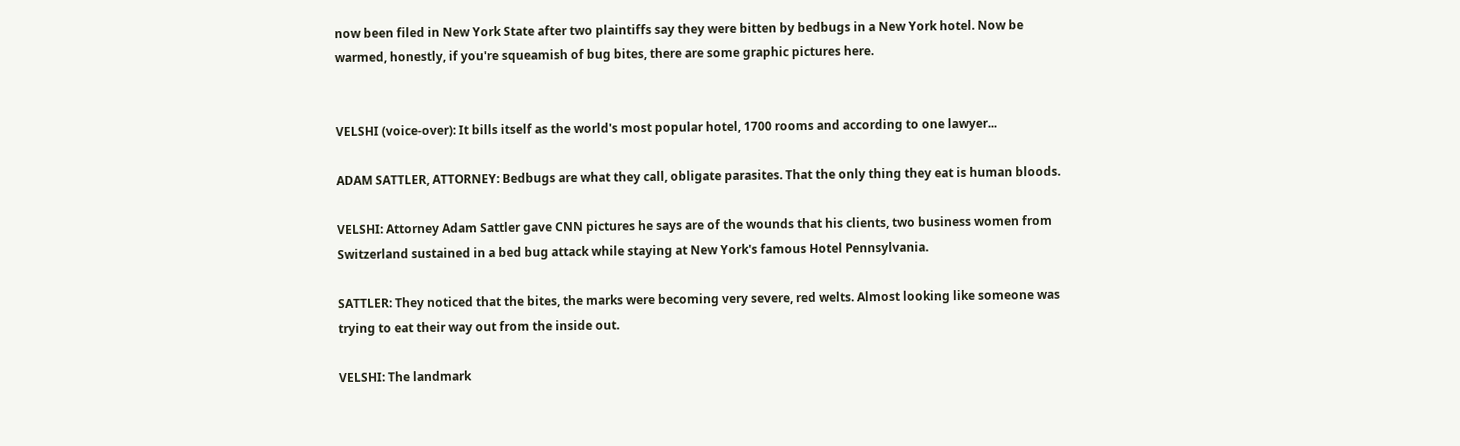now been filed in New York State after two plaintiffs say they were bitten by bedbugs in a New York hotel. Now be warmed, honestly, if you're squeamish of bug bites, there are some graphic pictures here.


VELSHI (voice-over): It bills itself as the world's most popular hotel, 1700 rooms and according to one lawyer...

ADAM SATTLER, ATTORNEY: Bedbugs are what they call, obligate parasites. That the only thing they eat is human bloods.

VELSHI: Attorney Adam Sattler gave CNN pictures he says are of the wounds that his clients, two business women from Switzerland sustained in a bed bug attack while staying at New York's famous Hotel Pennsylvania.

SATTLER: They noticed that the bites, the marks were becoming very severe, red welts. Almost looking like someone was trying to eat their way out from the inside out.

VELSHI: The landmark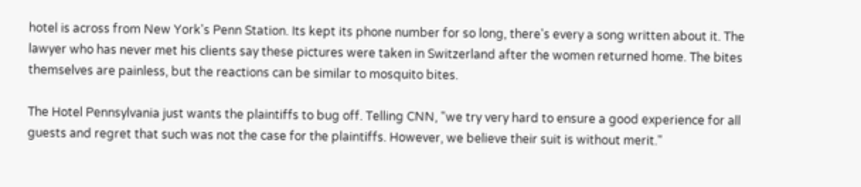hotel is across from New York's Penn Station. Its kept its phone number for so long, there's every a song written about it. The lawyer who has never met his clients say these pictures were taken in Switzerland after the women returned home. The bites themselves are painless, but the reactions can be similar to mosquito bites.

The Hotel Pennsylvania just wants the plaintiffs to bug off. Telling CNN, "we try very hard to ensure a good experience for all guests and regret that such was not the case for the plaintiffs. However, we believe their suit is without merit."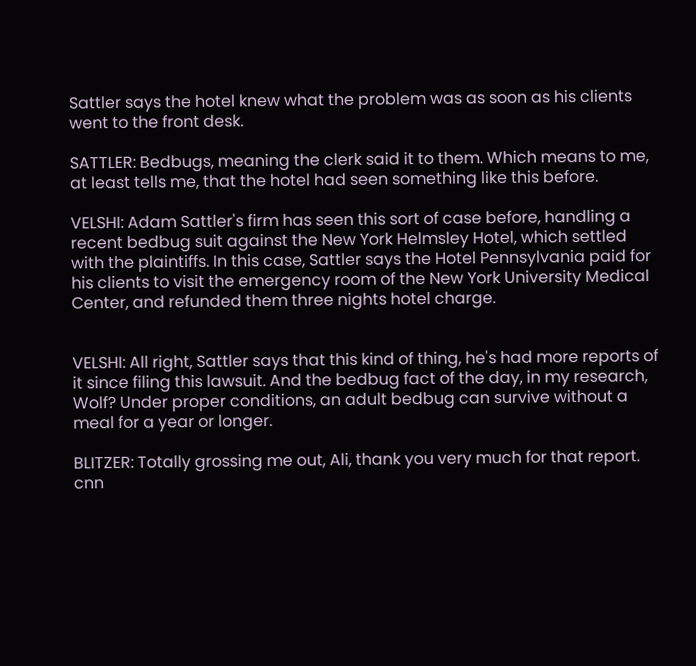Sattler says the hotel knew what the problem was as soon as his clients went to the front desk.

SATTLER: Bedbugs, meaning the clerk said it to them. Which means to me, at least tells me, that the hotel had seen something like this before.

VELSHI: Adam Sattler's firm has seen this sort of case before, handling a recent bedbug suit against the New York Helmsley Hotel, which settled with the plaintiffs. In this case, Sattler says the Hotel Pennsylvania paid for his clients to visit the emergency room of the New York University Medical Center, and refunded them three nights hotel charge.


VELSHI: All right, Sattler says that this kind of thing, he's had more reports of it since filing this lawsuit. And the bedbug fact of the day, in my research, Wolf? Under proper conditions, an adult bedbug can survive without a meal for a year or longer.

BLITZER: Totally grossing me out, Ali, thank you very much for that report.
cnn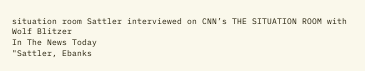situation room Sattler interviewed on CNN’s THE SITUATION ROOM with Wolf Blitzer
In The News Today
"Sattler, Ebanks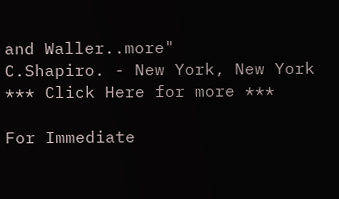and Waller..more"
C.Shapiro. - New York, New York
*** Click Here for more ***

For Immediate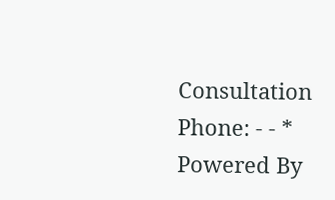Consultation
Phone: - - *
Powered By